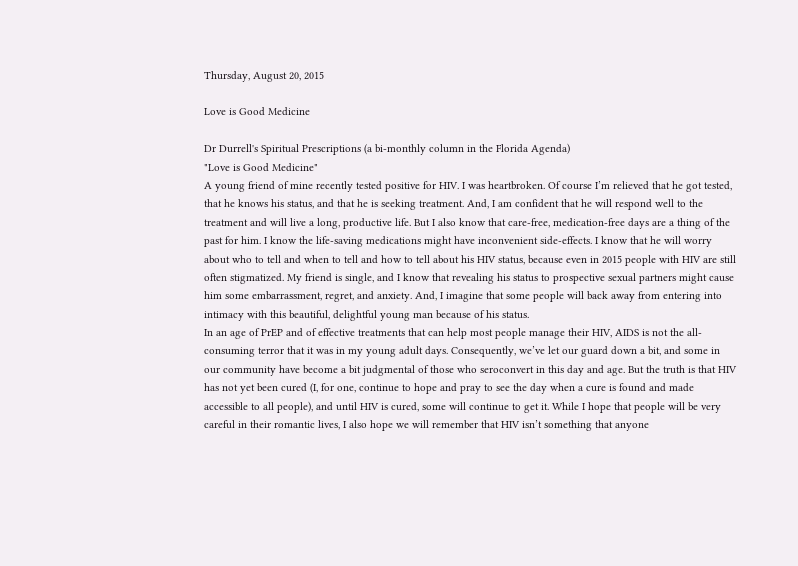Thursday, August 20, 2015

Love is Good Medicine

Dr Durrell's Spiritual Prescriptions (a bi-monthly column in the Florida Agenda)
"Love is Good Medicine"
A young friend of mine recently tested positive for HIV. I was heartbroken. Of course I’m relieved that he got tested, that he knows his status, and that he is seeking treatment. And, I am confident that he will respond well to the treatment and will live a long, productive life. But I also know that care-free, medication-free days are a thing of the past for him. I know the life-saving medications might have inconvenient side-effects. I know that he will worry about who to tell and when to tell and how to tell about his HIV status, because even in 2015 people with HIV are still often stigmatized. My friend is single, and I know that revealing his status to prospective sexual partners might cause him some embarrassment, regret, and anxiety. And, I imagine that some people will back away from entering into intimacy with this beautiful, delightful young man because of his status.
In an age of PrEP and of effective treatments that can help most people manage their HIV, AIDS is not the all-consuming terror that it was in my young adult days. Consequently, we’ve let our guard down a bit, and some in our community have become a bit judgmental of those who seroconvert in this day and age. But the truth is that HIV has not yet been cured (I, for one, continue to hope and pray to see the day when a cure is found and made accessible to all people), and until HIV is cured, some will continue to get it. While I hope that people will be very careful in their romantic lives, I also hope we will remember that HIV isn’t something that anyone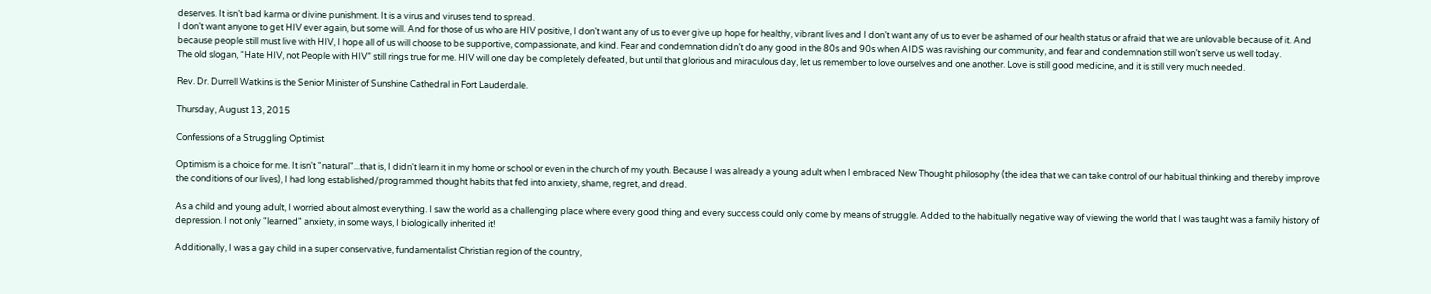deserves. It isn’t bad karma or divine punishment. It is a virus and viruses tend to spread.
I don’t want anyone to get HIV ever again, but some will. And for those of us who are HIV positive, I don’t want any of us to ever give up hope for healthy, vibrant lives and I don’t want any of us to ever be ashamed of our health status or afraid that we are unlovable because of it. And because people still must live with HIV, I hope all of us will choose to be supportive, compassionate, and kind. Fear and condemnation didn’t do any good in the 80s and 90s when AIDS was ravishing our community, and fear and condemnation still won’t serve us well today.
The old slogan, “Hate HIV, not People with HIV” still rings true for me. HIV will one day be completely defeated, but until that glorious and miraculous day, let us remember to love ourselves and one another. Love is still good medicine, and it is still very much needed.

Rev. Dr. Durrell Watkins is the Senior Minister of Sunshine Cathedral in Fort Lauderdale.

Thursday, August 13, 2015

Confessions of a Struggling Optimist

Optimism is a choice for me. It isn't "natural"...that is, I didn't learn it in my home or school or even in the church of my youth. Because I was already a young adult when I embraced New Thought philosophy (the idea that we can take control of our habitual thinking and thereby improve the conditions of our lives), I had long established/programmed thought habits that fed into anxiety, shame, regret, and dread.

As a child and young adult, I worried about almost everything. I saw the world as a challenging place where every good thing and every success could only come by means of struggle. Added to the habitually negative way of viewing the world that I was taught was a family history of depression. I not only "learned" anxiety, in some ways, I biologically inherited it!

Additionally, I was a gay child in a super conservative, fundamentalist Christian region of the country,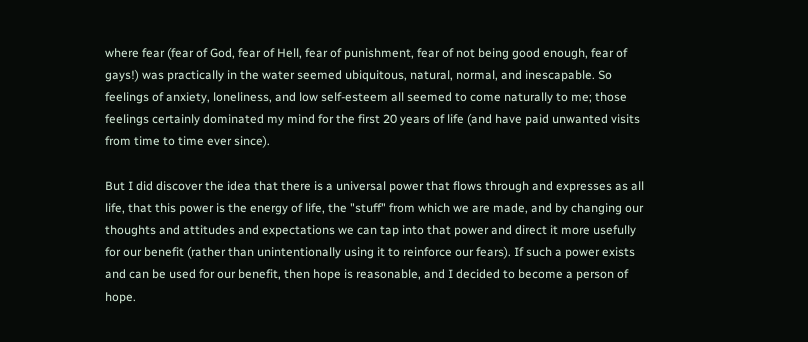where fear (fear of God, fear of Hell, fear of punishment, fear of not being good enough, fear of gays!) was practically in the water seemed ubiquitous, natural, normal, and inescapable. So feelings of anxiety, loneliness, and low self-esteem all seemed to come naturally to me; those feelings certainly dominated my mind for the first 20 years of life (and have paid unwanted visits from time to time ever since).

But I did discover the idea that there is a universal power that flows through and expresses as all life, that this power is the energy of life, the "stuff" from which we are made, and by changing our thoughts and attitudes and expectations we can tap into that power and direct it more usefully for our benefit (rather than unintentionally using it to reinforce our fears). If such a power exists and can be used for our benefit, then hope is reasonable, and I decided to become a person of hope.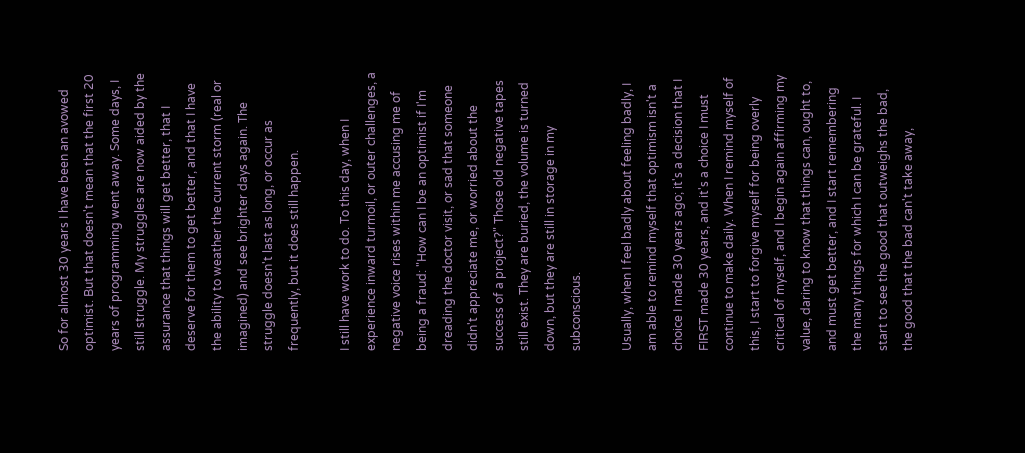So for almost 30 years I have been an avowed optimist. But that doesn't mean that the first 20 years of programming went away. Some days, I still struggle. My struggles are now aided by the assurance that things will get better, that I deserve for them to get better, and that I have the ability to weather the current storm (real or imagined) and see brighter days again. The struggle doesn't last as long, or occur as frequently, but it does still happen.

I still have work to do. To this day, when I experience inward turmoil, or outer challenges, a negative voice rises within me accusing me of being a fraud: "How can I be an optimist if I'm dreading the doctor visit, or sad that someone didn't appreciate me, or worried about the success of a project?" Those old negative tapes still exist. They are buried, the volume is turned down, but they are still in storage in my subconscious.

Usually, when I feel badly about feeling badly, I am able to remind myself that optimism isn't a choice I made 30 years ago; it's a decision that I FIRST made 30 years, and it's a choice I must continue to make daily. When I remind myself of this, I start to forgive myself for being overly critical of myself, and I begin again affirming my value, daring to know that things can, ought to, and must get better, and I start remembering the many things for which I can be grateful. I start to see the good that outweighs the bad, the good that the bad can't take away,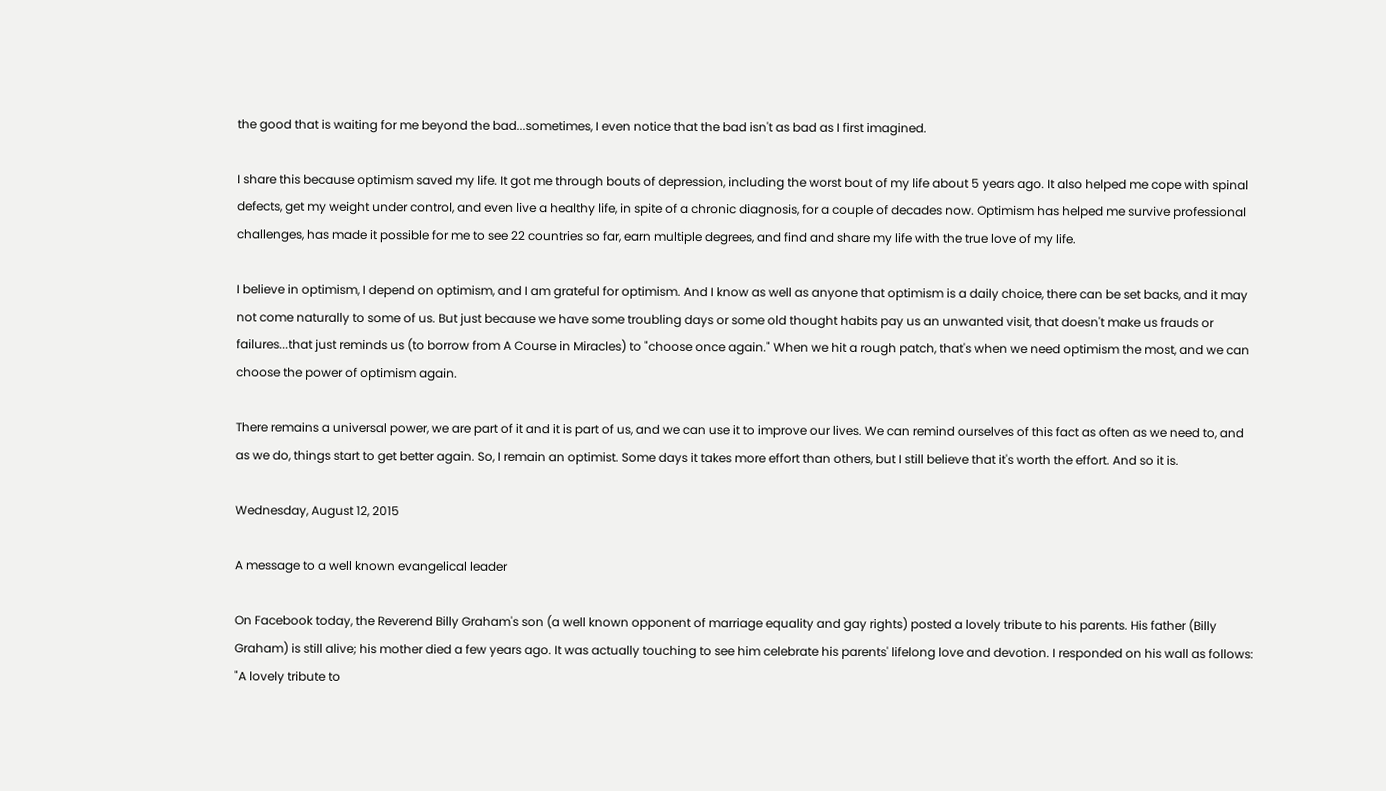the good that is waiting for me beyond the bad...sometimes, I even notice that the bad isn't as bad as I first imagined.

I share this because optimism saved my life. It got me through bouts of depression, including the worst bout of my life about 5 years ago. It also helped me cope with spinal defects, get my weight under control, and even live a healthy life, in spite of a chronic diagnosis, for a couple of decades now. Optimism has helped me survive professional challenges, has made it possible for me to see 22 countries so far, earn multiple degrees, and find and share my life with the true love of my life.

I believe in optimism, I depend on optimism, and I am grateful for optimism. And I know as well as anyone that optimism is a daily choice, there can be set backs, and it may not come naturally to some of us. But just because we have some troubling days or some old thought habits pay us an unwanted visit, that doesn't make us frauds or failures...that just reminds us (to borrow from A Course in Miracles) to "choose once again." When we hit a rough patch, that's when we need optimism the most, and we can choose the power of optimism again.

There remains a universal power, we are part of it and it is part of us, and we can use it to improve our lives. We can remind ourselves of this fact as often as we need to, and as we do, things start to get better again. So, I remain an optimist. Some days it takes more effort than others, but I still believe that it's worth the effort. And so it is.

Wednesday, August 12, 2015

A message to a well known evangelical leader

On Facebook today, the Reverend Billy Graham's son (a well known opponent of marriage equality and gay rights) posted a lovely tribute to his parents. His father (Billy Graham) is still alive; his mother died a few years ago. It was actually touching to see him celebrate his parents' lifelong love and devotion. I responded on his wall as follows:
"A lovely tribute to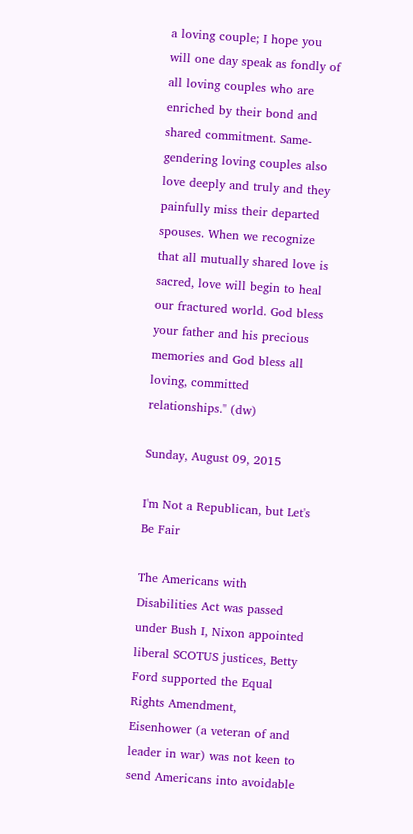a loving couple; I hope you will one day speak as fondly of all loving couples who are enriched by their bond and shared commitment. Same-gendering loving couples also love deeply and truly and they painfully miss their departed spouses. When we recognize that all mutually shared love is sacred, love will begin to heal our fractured world. God bless your father and his precious memories and God bless all loving, committed relationships." (dw)

Sunday, August 09, 2015

I'm Not a Republican, but Let's Be Fair

The Americans with Disabilities Act was passed under Bush I, Nixon appointed liberal SCOTUS justices, Betty Ford supported the Equal Rights Amendment, Eisenhower (a veteran of and leader in war) was not keen to send Americans into avoidable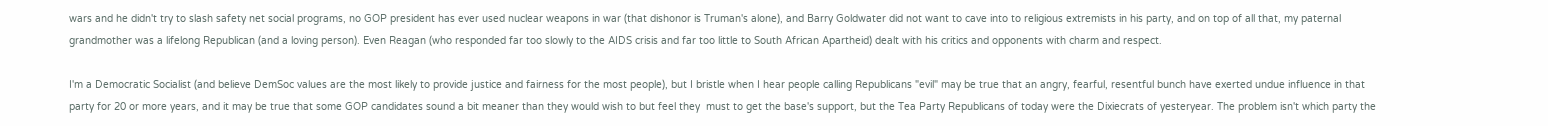wars and he didn't try to slash safety net social programs, no GOP president has ever used nuclear weapons in war (that dishonor is Truman's alone), and Barry Goldwater did not want to cave into to religious extremists in his party, and on top of all that, my paternal grandmother was a lifelong Republican (and a loving person). Even Reagan (who responded far too slowly to the AIDS crisis and far too little to South African Apartheid) dealt with his critics and opponents with charm and respect.

I'm a Democratic Socialist (and believe DemSoc values are the most likely to provide justice and fairness for the most people), but I bristle when I hear people calling Republicans "evil" may be true that an angry, fearful, resentful bunch have exerted undue influence in that party for 20 or more years, and it may be true that some GOP candidates sound a bit meaner than they would wish to but feel they  must to get the base's support, but the Tea Party Republicans of today were the Dixiecrats of yesteryear. The problem isn't which party the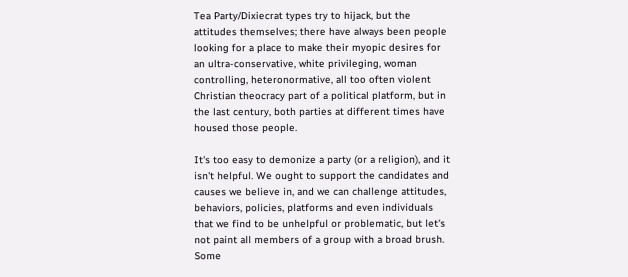Tea Party/Dixiecrat types try to hijack, but the attitudes themselves; there have always been people looking for a place to make their myopic desires for an ultra-conservative, white privileging, woman controlling, heteronormative, all too often violent Christian theocracy part of a political platform, but in the last century, both parties at different times have housed those people.

It's too easy to demonize a party (or a religion), and it isn't helpful. We ought to support the candidates and causes we believe in, and we can challenge attitudes, behaviors, policies, platforms and even individuals that we find to be unhelpful or problematic, but let's not paint all members of a group with a broad brush. Some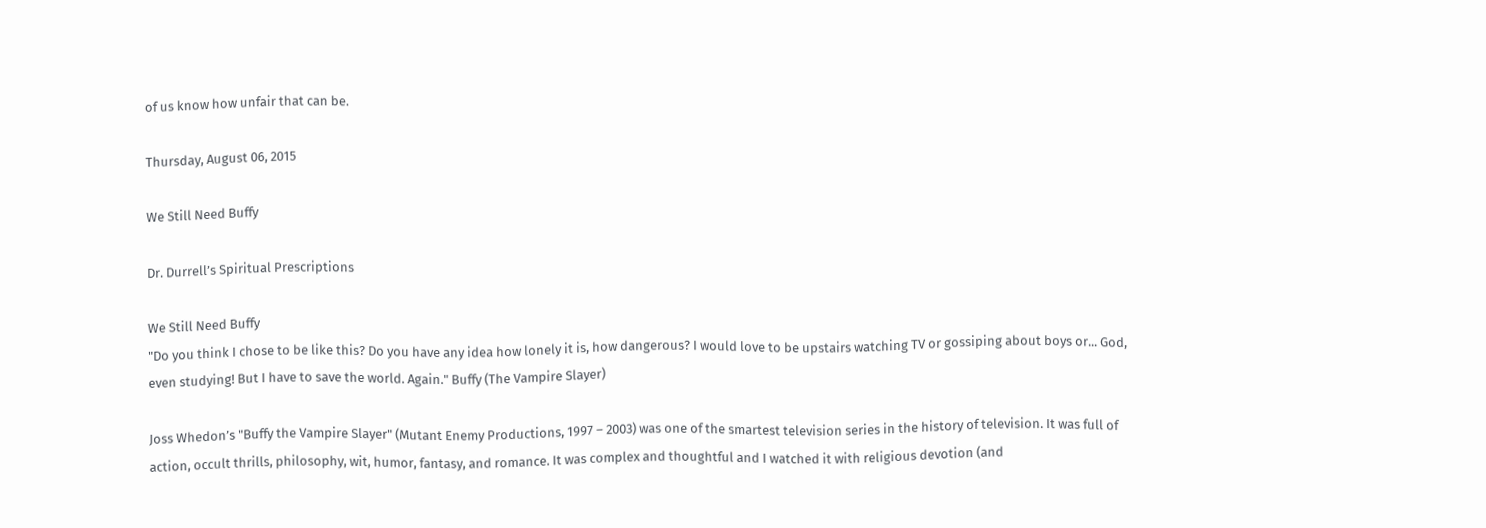of us know how unfair that can be.

Thursday, August 06, 2015

We Still Need Buffy

Dr. Durrell’s Spiritual Prescriptions

We Still Need Buffy
"Do you think I chose to be like this? Do you have any idea how lonely it is, how dangerous? I would love to be upstairs watching TV or gossiping about boys or... God, even studying! But I have to save the world. Again." Buffy (The Vampire Slayer)

Joss Whedon’s "Buffy the Vampire Slayer" (Mutant Enemy Productions, 1997 – 2003) was one of the smartest television series in the history of television. It was full of action, occult thrills, philosophy, wit, humor, fantasy, and romance. It was complex and thoughtful and I watched it with religious devotion (and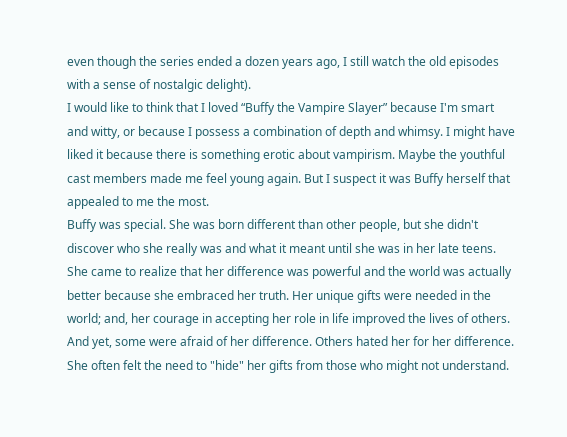even though the series ended a dozen years ago, I still watch the old episodes with a sense of nostalgic delight).
I would like to think that I loved “Buffy the Vampire Slayer” because I'm smart and witty, or because I possess a combination of depth and whimsy. I might have liked it because there is something erotic about vampirism. Maybe the youthful cast members made me feel young again. But I suspect it was Buffy herself that appealed to me the most.
Buffy was special. She was born different than other people, but she didn't discover who she really was and what it meant until she was in her late teens. She came to realize that her difference was powerful and the world was actually better because she embraced her truth. Her unique gifts were needed in the world; and, her courage in accepting her role in life improved the lives of others. And yet, some were afraid of her difference. Others hated her for her difference. She often felt the need to "hide" her gifts from those who might not understand.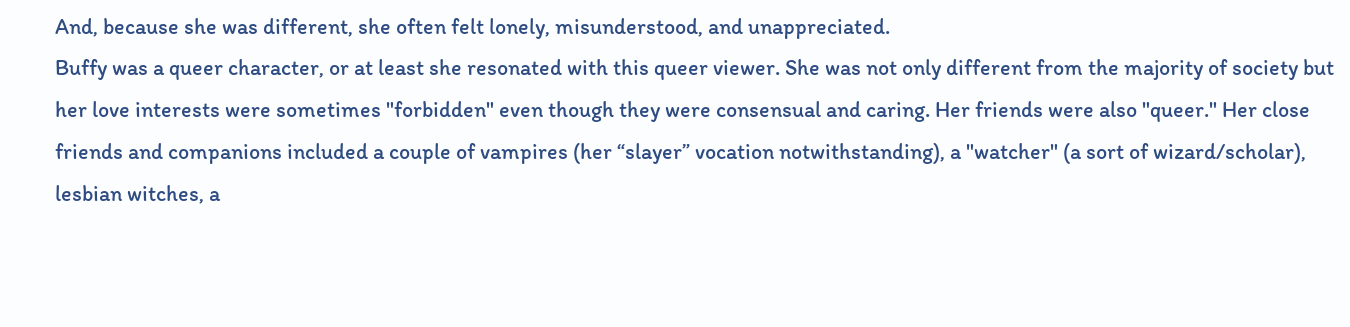And, because she was different, she often felt lonely, misunderstood, and unappreciated.
Buffy was a queer character, or at least she resonated with this queer viewer. She was not only different from the majority of society but her love interests were sometimes "forbidden" even though they were consensual and caring. Her friends were also "queer." Her close friends and companions included a couple of vampires (her “slayer” vocation notwithstanding), a "watcher" (a sort of wizard/scholar), lesbian witches, a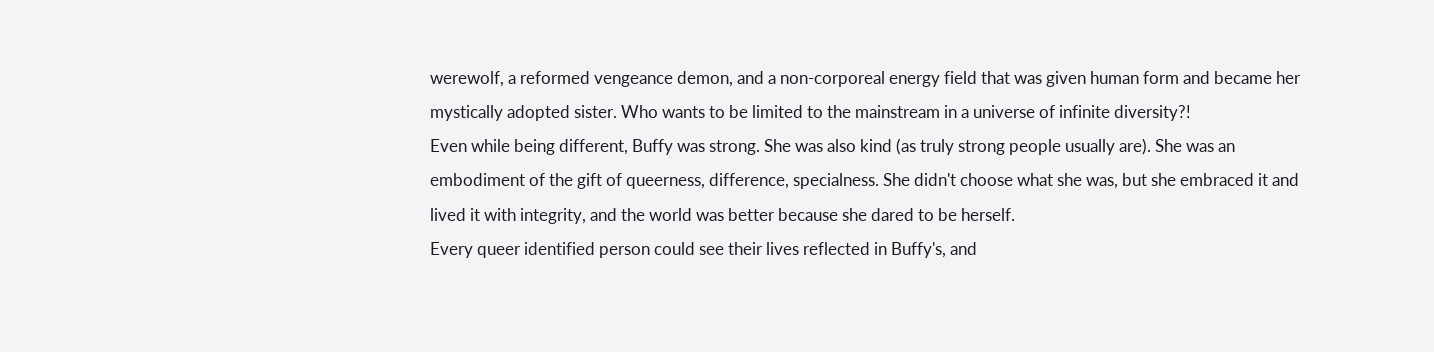werewolf, a reformed vengeance demon, and a non-corporeal energy field that was given human form and became her mystically adopted sister. Who wants to be limited to the mainstream in a universe of infinite diversity?!
Even while being different, Buffy was strong. She was also kind (as truly strong people usually are). She was an embodiment of the gift of queerness, difference, specialness. She didn't choose what she was, but she embraced it and lived it with integrity, and the world was better because she dared to be herself.
Every queer identified person could see their lives reflected in Buffy's, and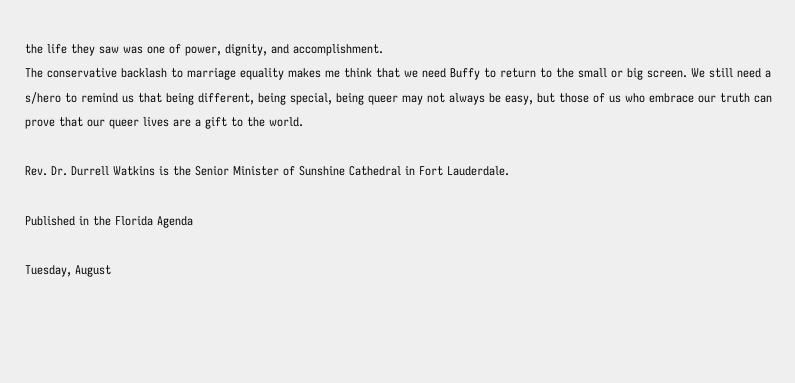the life they saw was one of power, dignity, and accomplishment.
The conservative backlash to marriage equality makes me think that we need Buffy to return to the small or big screen. We still need a s/hero to remind us that being different, being special, being queer may not always be easy, but those of us who embrace our truth can prove that our queer lives are a gift to the world.

Rev. Dr. Durrell Watkins is the Senior Minister of Sunshine Cathedral in Fort Lauderdale.

Published in the Florida Agenda

Tuesday, August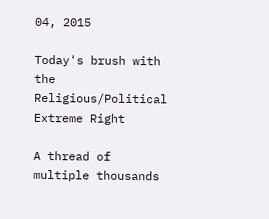04, 2015

Today's brush with the Religious/Political Extreme Right

A thread of multiple thousands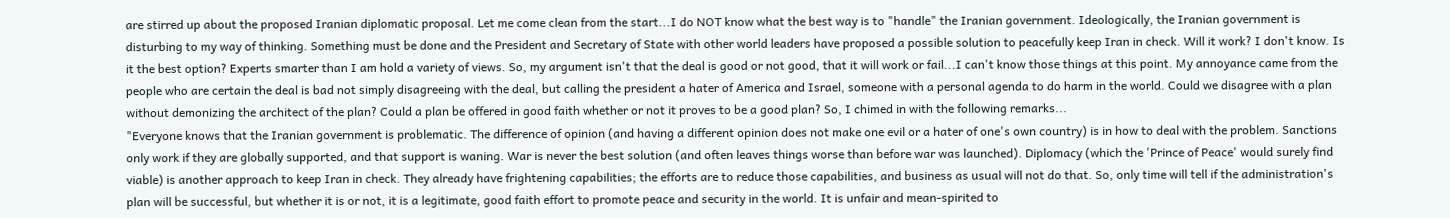are stirred up about the proposed Iranian diplomatic proposal. Let me come clean from the start...I do NOT know what the best way is to "handle" the Iranian government. Ideologically, the Iranian government is disturbing to my way of thinking. Something must be done and the President and Secretary of State with other world leaders have proposed a possible solution to peacefully keep Iran in check. Will it work? I don't know. Is it the best option? Experts smarter than I am hold a variety of views. So, my argument isn't that the deal is good or not good, that it will work or fail...I can't know those things at this point. My annoyance came from the people who are certain the deal is bad not simply disagreeing with the deal, but calling the president a hater of America and Israel, someone with a personal agenda to do harm in the world. Could we disagree with a plan without demonizing the architect of the plan? Could a plan be offered in good faith whether or not it proves to be a good plan? So, I chimed in with the following remarks...
"Everyone knows that the Iranian government is problematic. The difference of opinion (and having a different opinion does not make one evil or a hater of one's own country) is in how to deal with the problem. Sanctions only work if they are globally supported, and that support is waning. War is never the best solution (and often leaves things worse than before war was launched). Diplomacy (which the 'Prince of Peace' would surely find viable) is another approach to keep Iran in check. They already have frightening capabilities; the efforts are to reduce those capabilities, and business as usual will not do that. So, only time will tell if the administration's plan will be successful, but whether it is or not, it is a legitimate, good faith effort to promote peace and security in the world. It is unfair and mean-spirited to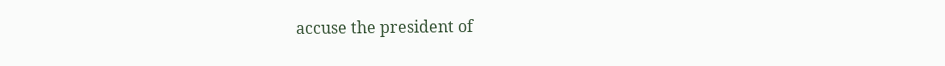accuse the president of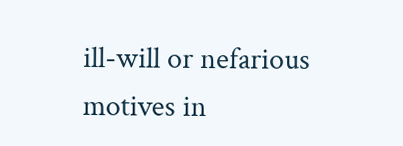ill-will or nefarious motives in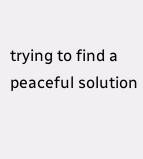trying to find a peaceful solution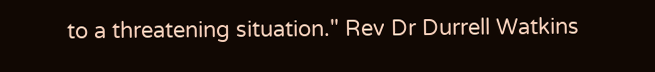to a threatening situation." Rev Dr Durrell Watkins